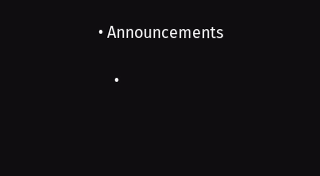• Announcements

    •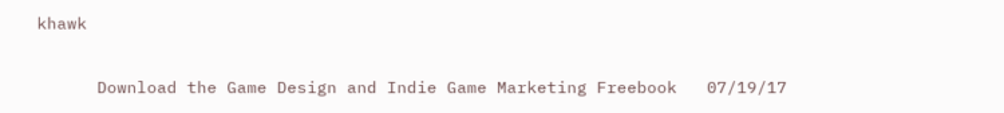khawk

      Download the Game Design and Indie Game Marketing Freebook   07/19/17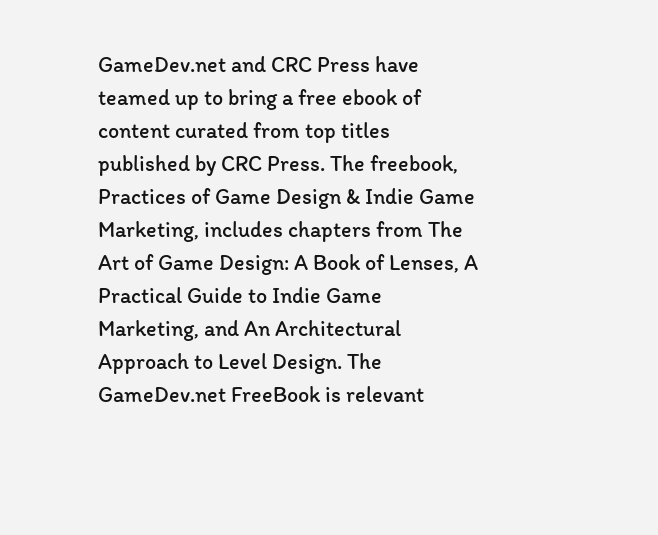GameDev.net and CRC Press have teamed up to bring a free ebook of content curated from top titles published by CRC Press. The freebook, Practices of Game Design & Indie Game Marketing, includes chapters from The Art of Game Design: A Book of Lenses, A Practical Guide to Indie Game Marketing, and An Architectural Approach to Level Design. The GameDev.net FreeBook is relevant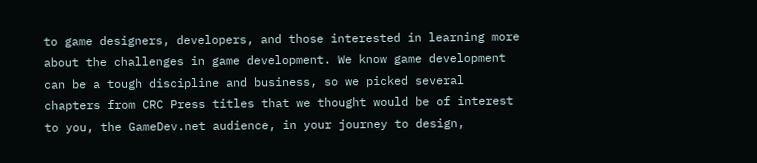to game designers, developers, and those interested in learning more about the challenges in game development. We know game development can be a tough discipline and business, so we picked several chapters from CRC Press titles that we thought would be of interest to you, the GameDev.net audience, in your journey to design,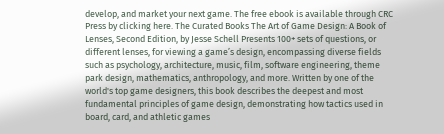develop, and market your next game. The free ebook is available through CRC Press by clicking here. The Curated Books The Art of Game Design: A Book of Lenses, Second Edition, by Jesse Schell Presents 100+ sets of questions, or different lenses, for viewing a game’s design, encompassing diverse fields such as psychology, architecture, music, film, software engineering, theme park design, mathematics, anthropology, and more. Written by one of the world's top game designers, this book describes the deepest and most fundamental principles of game design, demonstrating how tactics used in board, card, and athletic games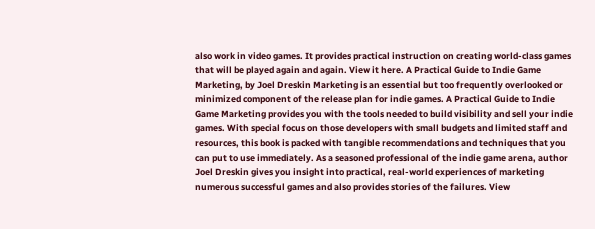also work in video games. It provides practical instruction on creating world-class games that will be played again and again. View it here. A Practical Guide to Indie Game Marketing, by Joel Dreskin Marketing is an essential but too frequently overlooked or minimized component of the release plan for indie games. A Practical Guide to Indie Game Marketing provides you with the tools needed to build visibility and sell your indie games. With special focus on those developers with small budgets and limited staff and resources, this book is packed with tangible recommendations and techniques that you can put to use immediately. As a seasoned professional of the indie game arena, author Joel Dreskin gives you insight into practical, real-world experiences of marketing numerous successful games and also provides stories of the failures. View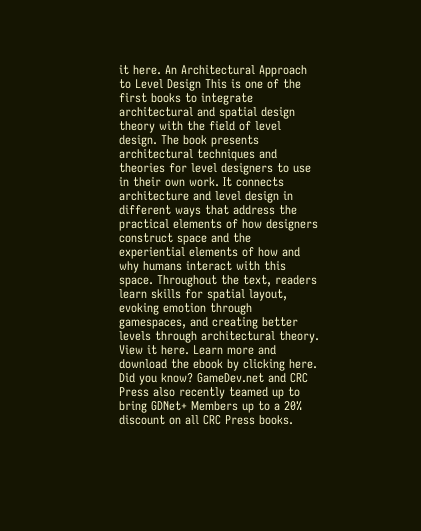it here. An Architectural Approach to Level Design This is one of the first books to integrate architectural and spatial design theory with the field of level design. The book presents architectural techniques and theories for level designers to use in their own work. It connects architecture and level design in different ways that address the practical elements of how designers construct space and the experiential elements of how and why humans interact with this space. Throughout the text, readers learn skills for spatial layout, evoking emotion through gamespaces, and creating better levels through architectural theory. View it here. Learn more and download the ebook by clicking here. Did you know? GameDev.net and CRC Press also recently teamed up to bring GDNet+ Members up to a 20% discount on all CRC Press books.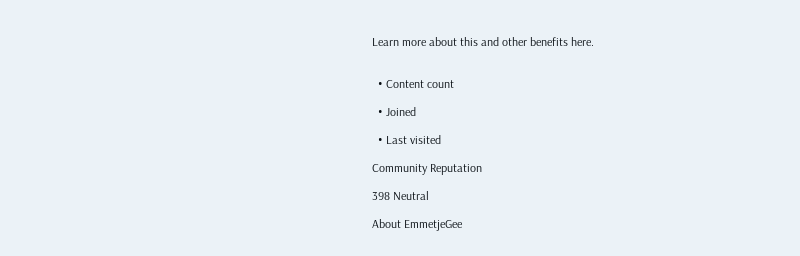Learn more about this and other benefits here.


  • Content count

  • Joined

  • Last visited

Community Reputation

398 Neutral

About EmmetjeGee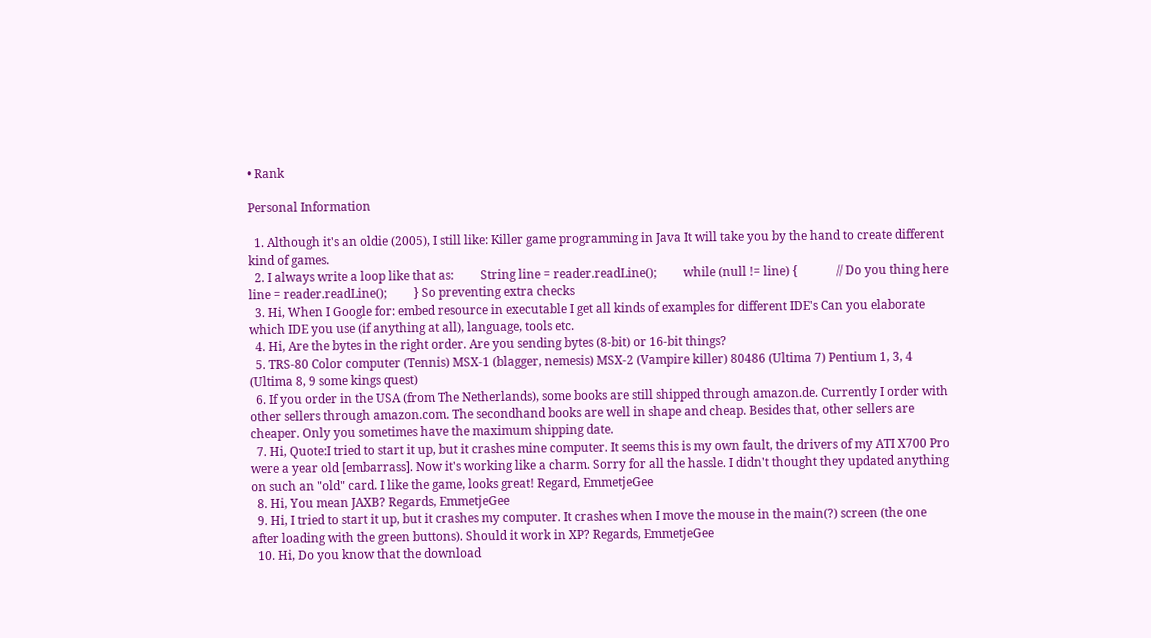• Rank

Personal Information

  1. Although it's an oldie (2005), I still like: Killer game programming in Java It will take you by the hand to create different kind of games.
  2. I always write a loop like that as:         String line = reader.readLine();         while (null != line) {             // Do you thing here             line = reader.readLine();         } So preventing extra checks
  3. Hi, When I Google for: embed resource in executable I get all kinds of examples for different IDE's Can you elaborate which IDE you use (if anything at all), language, tools etc.
  4. Hi, Are the bytes in the right order. Are you sending bytes (8-bit) or 16-bit things?
  5. TRS-80 Color computer (Tennis) MSX-1 (blagger, nemesis) MSX-2 (Vampire killer) 80486 (Ultima 7) Pentium 1, 3, 4 (Ultima 8, 9 some kings quest)
  6. If you order in the USA (from The Netherlands), some books are still shipped through amazon.de. Currently I order with other sellers through amazon.com. The secondhand books are well in shape and cheap. Besides that, other sellers are cheaper. Only you sometimes have the maximum shipping date.
  7. Hi, Quote:I tried to start it up, but it crashes mine computer. It seems this is my own fault, the drivers of my ATI X700 Pro were a year old [embarrass]. Now it's working like a charm. Sorry for all the hassle. I didn't thought they updated anything on such an "old" card. I like the game, looks great! Regard, EmmetjeGee
  8. Hi, You mean JAXB? Regards, EmmetjeGee
  9. Hi, I tried to start it up, but it crashes my computer. It crashes when I move the mouse in the main(?) screen (the one after loading with the green buttons). Should it work in XP? Regards, EmmetjeGee
  10. Hi, Do you know that the download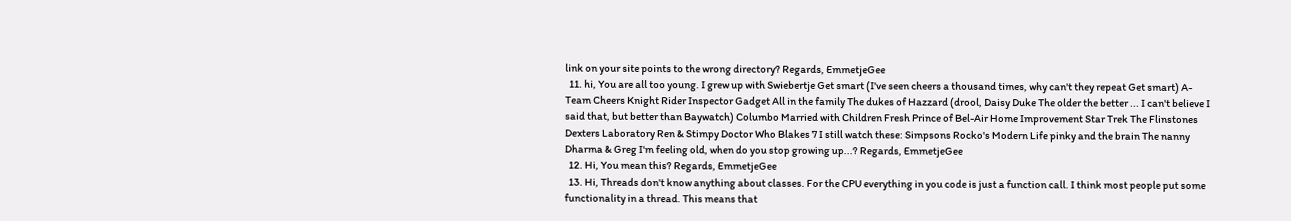link on your site points to the wrong directory? Regards, EmmetjeGee
  11. hi, You are all too young. I grew up with Swiebertje Get smart (I've seen cheers a thousand times, why can't they repeat Get smart) A-Team Cheers Knight Rider Inspector Gadget All in the family The dukes of Hazzard (drool, Daisy Duke The older the better ... I can't believe I said that, but better than Baywatch) Columbo Married with Children Fresh Prince of Bel-Air Home Improvement Star Trek The Flinstones Dexters Laboratory Ren & Stimpy Doctor Who Blakes 7 I still watch these: Simpsons Rocko's Modern Life pinky and the brain The nanny Dharma & Greg I'm feeling old, when do you stop growing up...? Regards, EmmetjeGee
  12. Hi, You mean this? Regards, EmmetjeGee
  13. Hi, Threads don't know anything about classes. For the CPU everything in you code is just a function call. I think most people put some functionality in a thread. This means that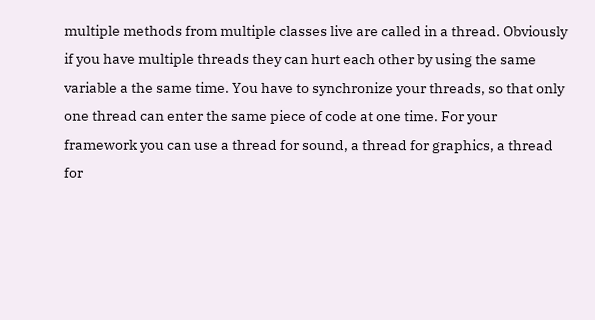multiple methods from multiple classes live are called in a thread. Obviously if you have multiple threads they can hurt each other by using the same variable a the same time. You have to synchronize your threads, so that only one thread can enter the same piece of code at one time. For your framework you can use a thread for sound, a thread for graphics, a thread for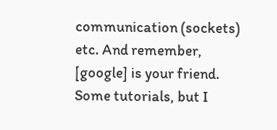communication (sockets) etc. And remember, [google] is your friend. Some tutorials, but I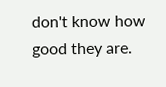don't know how good they are.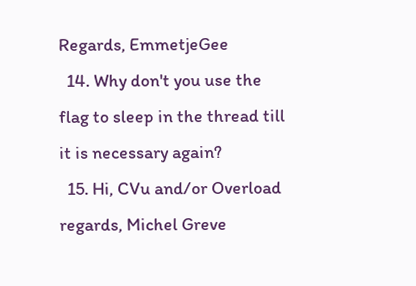Regards, EmmetjeGee
  14. Why don't you use the flag to sleep in the thread till it is necessary again?
  15. Hi, CVu and/or Overload regards, Michel Greve